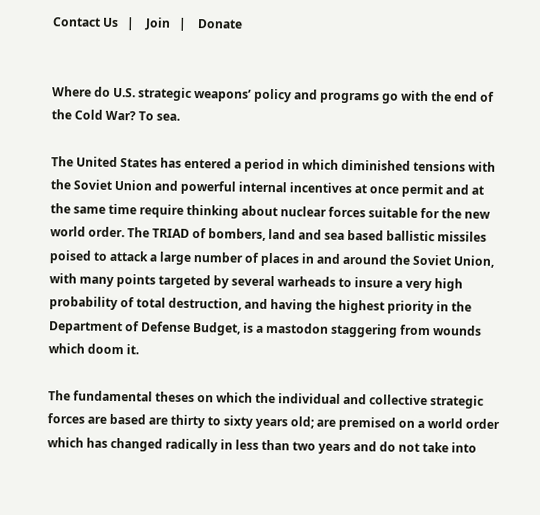Contact Us   |    Join   |    Donate


Where do U.S. strategic weapons’ policy and programs go with the end of the Cold War? To sea.

The United States has entered a period in which diminished tensions with the Soviet Union and powerful internal incentives at once permit and at the same time require thinking about nuclear forces suitable for the new world order. The TRIAD of bombers, land and sea based ballistic missiles poised to attack a large number of places in and around the Soviet Union, with many points targeted by several warheads to insure a very high probability of total destruction, and having the highest priority in the Department of Defense Budget, is a mastodon staggering from wounds which doom it.

The fundamental theses on which the individual and collective strategic forces are based are thirty to sixty years old; are premised on a world order which has changed radically in less than two years and do not take into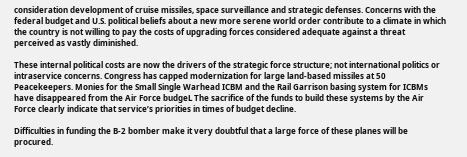consideration development of cruise missiles, space surveillance and strategic defenses. Concerns with the federal budget and U.S. political beliefs about a new more serene world order contribute to a climate in which the country is not willing to pay the costs of upgrading forces considered adequate against a threat perceived as vastly diminished.

These internal political costs are now the drivers of the strategic force structure; not international politics or intraservice concerns. Congress has capped modernization for large land-based missiles at 50 Peacekeepers. Monies for the Small Single Warhead ICBM and the Rail Garrison basing system for ICBMs have disappeared from the Air Force budgeL The sacrifice of the funds to build these systems by the Air Force clearly indicate that service’s priorities in times of budget decline.

Difficulties in funding the B-2 bomber make it very doubtful that a large force of these planes will be procured.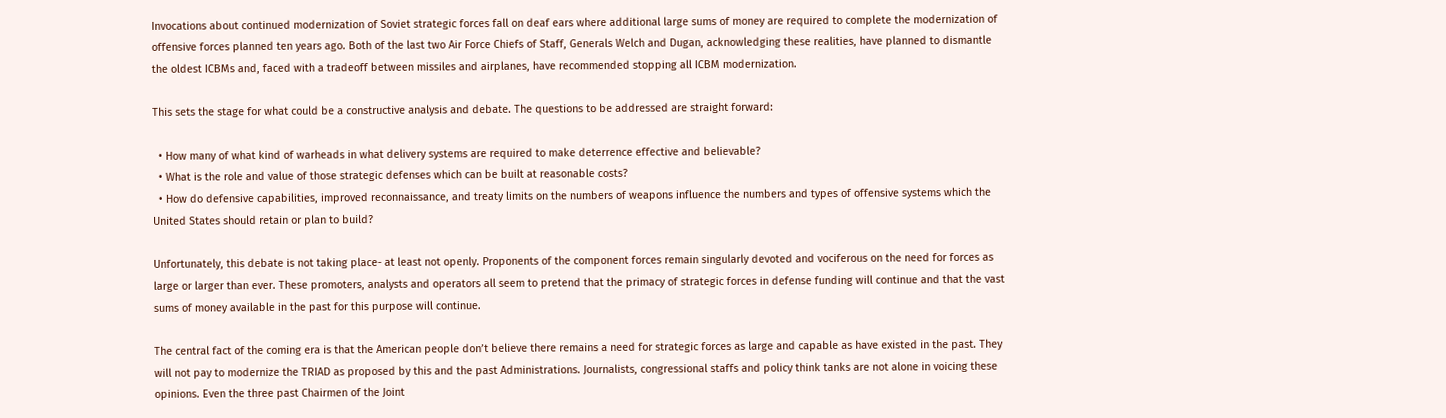Invocations about continued modernization of Soviet strategic forces fall on deaf ears where additional large sums of money are required to complete the modernization of offensive forces planned ten years ago. Both of the last two Air Force Chiefs of Staff, Generals Welch and Dugan, acknowledging these realities, have planned to dismantle the oldest ICBMs and, faced with a tradeoff between missiles and airplanes, have recommended stopping all ICBM modernization.

This sets the stage for what could be a constructive analysis and debate. The questions to be addressed are straight forward:

  • How many of what kind of warheads in what delivery systems are required to make deterrence effective and believable?
  • What is the role and value of those strategic defenses which can be built at reasonable costs?
  • How do defensive capabilities, improved reconnaissance, and treaty limits on the numbers of weapons influence the numbers and types of offensive systems which the United States should retain or plan to build?

Unfortunately, this debate is not taking place- at least not openly. Proponents of the component forces remain singularly devoted and vociferous on the need for forces as large or larger than ever. These promoters, analysts and operators all seem to pretend that the primacy of strategic forces in defense funding will continue and that the vast sums of money available in the past for this purpose will continue.

The central fact of the coming era is that the American people don’t believe there remains a need for strategic forces as large and capable as have existed in the past. They will not pay to modernize the TRIAD as proposed by this and the past Administrations. Journalists, congressional staffs and policy think tanks are not alone in voicing these opinions. Even the three past Chairmen of the Joint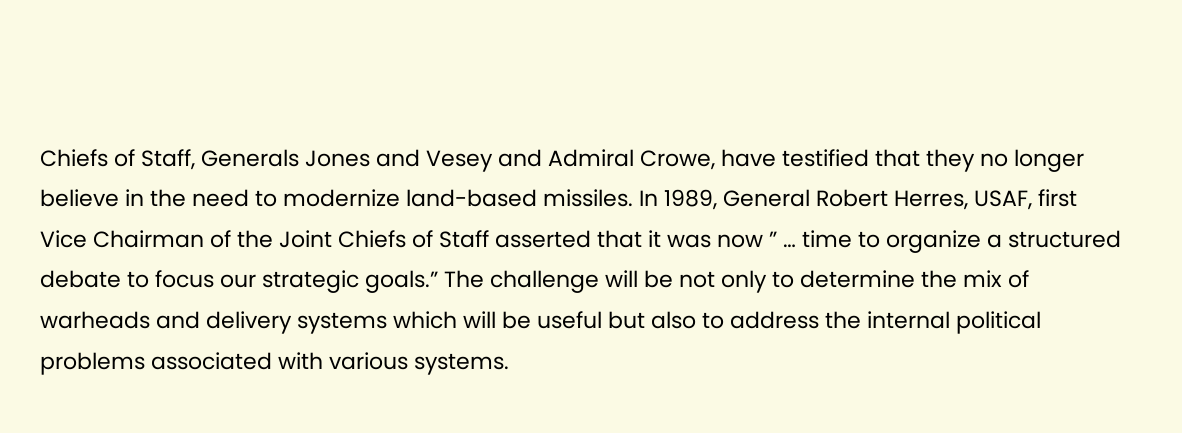Chiefs of Staff, Generals Jones and Vesey and Admiral Crowe, have testified that they no longer believe in the need to modernize land-based missiles. In 1989, General Robert Herres, USAF, first Vice Chairman of the Joint Chiefs of Staff asserted that it was now ” … time to organize a structured debate to focus our strategic goals.” The challenge will be not only to determine the mix of warheads and delivery systems which will be useful but also to address the internal political problems associated with various systems.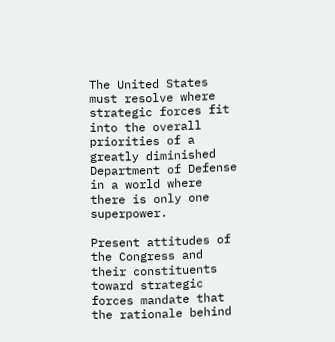The United States must resolve where strategic forces fit into the overall priorities of a greatly diminished Department of Defense in a world where there is only one superpower.

Present attitudes of the Congress and their constituents toward strategic forces mandate that the rationale behind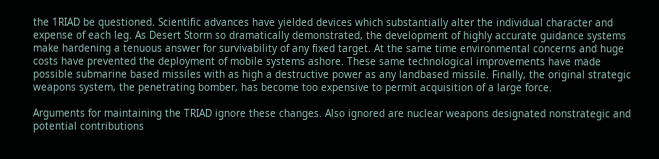the 1RIAD be questioned. Scientific advances have yielded devices which substantially alter the individual character and expense of each leg. As Desert Storm so dramatically demonstrated, the development of highly accurate guidance systems make hardening a tenuous answer for survivability of any fixed target. At the same time environmental concerns and huge costs have prevented the deployment of mobile systems ashore. These same technological improvements have made possible submarine based missiles with as high a destructive power as any landbased missile. Finally, the original strategic weapons system, the penetrating bomber, has become too expensive to permit acquisition of a large force.

Arguments for maintaining the TRIAD ignore these changes. Also ignored are nuclear weapons designated nonstrategic and potential contributions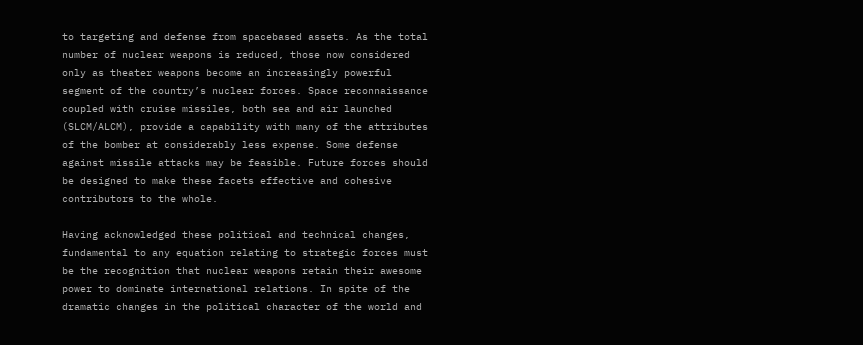to targeting and defense from spacebased assets. As the total number of nuclear weapons is reduced, those now considered only as theater weapons become an increasingly powerful segment of the country’s nuclear forces. Space reconnaissance coupled with cruise missiles, both sea and air launched (SLCM/ALCM), provide a capability with many of the attributes of the bomber at considerably less expense. Some defense against missile attacks may be feasible. Future forces should be designed to make these facets effective and cohesive contributors to the whole.

Having acknowledged these political and technical changes, fundamental to any equation relating to strategic forces must be the recognition that nuclear weapons retain their awesome power to dominate international relations. In spite of the dramatic changes in the political character of the world and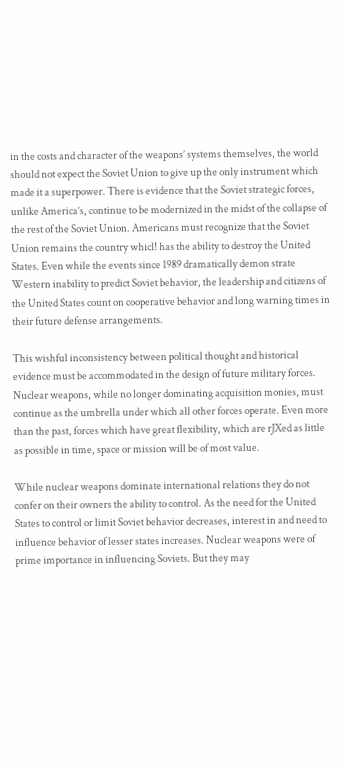in the costs and character of the weapons’ systems themselves, the world should not expect the Soviet Union to give up the only instrument which made it a superpower. There is evidence that the Soviet strategic forces, unlike America’s, continue to be modernized in the midst of the collapse of the rest of the Soviet Union. Americans must recognize that the Soviet Union remains the country whicl! has the ability to destroy the United States. Even while the events since 1989 dramatically demon strate Western inability to predict Soviet behavior, the leadership and citizens of the United States count on cooperative behavior and long warning times in their future defense arrangements.

This wishful inconsistency between political thought and historical evidence must be accommodated in the design of future military forces. Nuclear weapons, while no longer dominating acquisition monies, must continue as the umbrella under which all other forces operate. Even more than the past, forces which have great flexibility, which are rJXed as little as possible in time, space or mission will be of most value.

While nuclear weapons dominate international relations they do not confer on their owners the ability to control. As the need for the United States to control or limit Soviet behavior decreases, interest in and need to influence behavior of lesser states increases. Nuclear weapons were of prime importance in influencing Soviets. But they may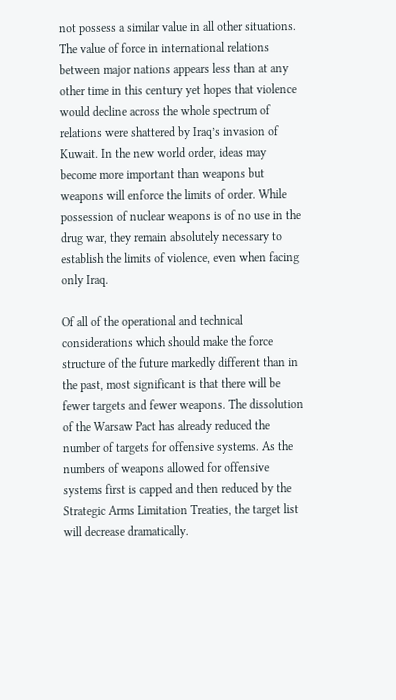not possess a similar value in all other situations. The value of force in international relations between major nations appears less than at any other time in this century yet hopes that violence would decline across the whole spectrum of relations were shattered by Iraq’s invasion of Kuwait. In the new world order, ideas may become more important than weapons but weapons will enforce the limits of order. While possession of nuclear weapons is of no use in the drug war, they remain absolutely necessary to establish the limits of violence, even when facing only Iraq.

Of all of the operational and technical considerations which should make the force structure of the future markedly different than in the past, most significant is that there will be fewer targets and fewer weapons. The dissolution of the Warsaw Pact has already reduced the number of targets for offensive systems. As the numbers of weapons allowed for offensive systems first is capped and then reduced by the Strategic Arms Limitation Treaties, the target list will decrease dramatically.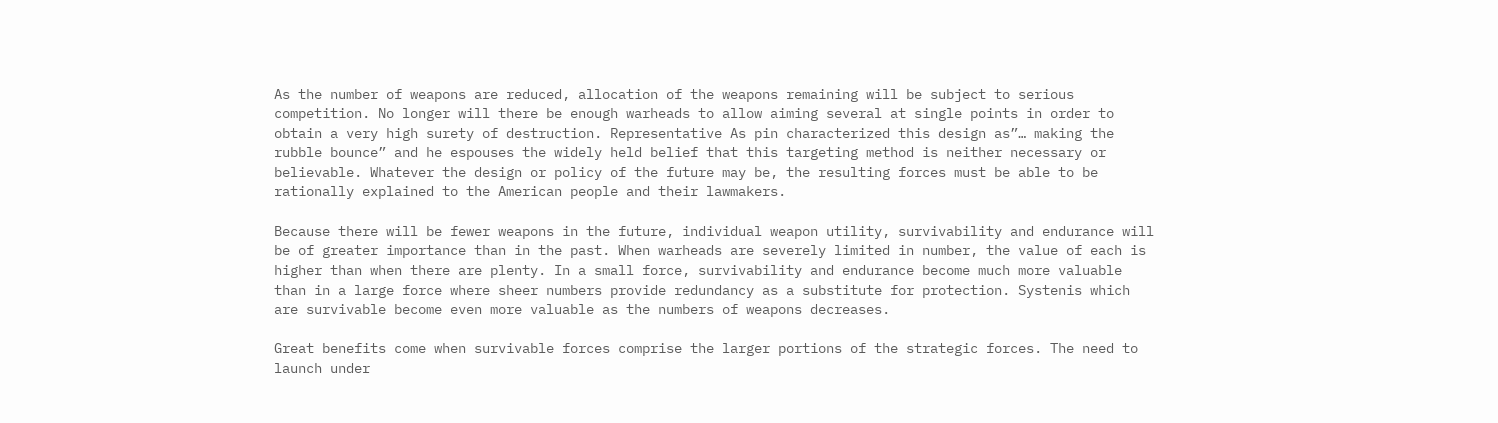As the number of weapons are reduced, allocation of the weapons remaining will be subject to serious competition. No longer will there be enough warheads to allow aiming several at single points in order to obtain a very high surety of destruction. Representative As pin characterized this design as”… making the rubble bounce” and he espouses the widely held belief that this targeting method is neither necessary or believable. Whatever the design or policy of the future may be, the resulting forces must be able to be rationally explained to the American people and their lawmakers.

Because there will be fewer weapons in the future, individual weapon utility, survivability and endurance will be of greater importance than in the past. When warheads are severely limited in number, the value of each is higher than when there are plenty. In a small force, survivability and endurance become much more valuable than in a large force where sheer numbers provide redundancy as a substitute for protection. Systenis which are survivable become even more valuable as the numbers of weapons decreases.

Great benefits come when survivable forces comprise the larger portions of the strategic forces. The need to launch under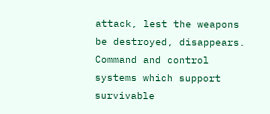attack, lest the weapons be destroyed, disappears. Command and control systems which support survivable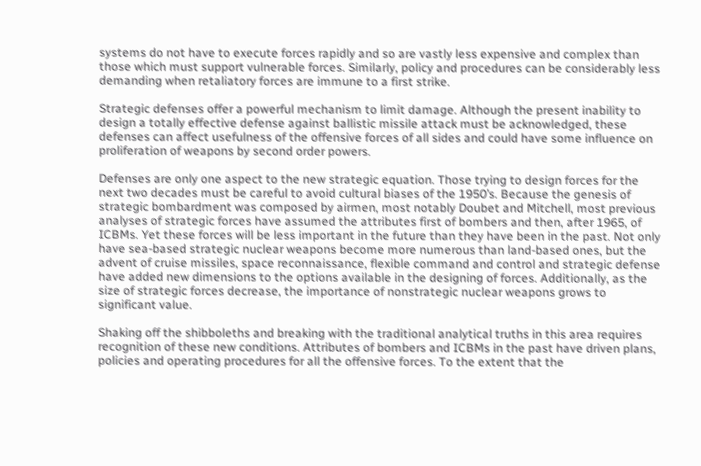systems do not have to execute forces rapidly and so are vastly less expensive and complex than those which must support vulnerable forces. Similarly, policy and procedures can be considerably less demanding when retaliatory forces are immune to a first strike.

Strategic defenses offer a powerful mechanism to limit damage. Although the present inability to design a totally effective defense against ballistic missile attack must be acknowledged, these defenses can affect usefulness of the offensive forces of all sides and could have some influence on proliferation of weapons by second order powers.

Defenses are only one aspect to the new strategic equation. Those trying to design forces for the next two decades must be careful to avoid cultural biases of the 1950’s. Because the genesis of strategic bombardment was composed by airmen, most notably Doubet and Mitchell, most previous analyses of strategic forces have assumed the attributes first of bombers and then, after 1965, of ICBMs. Yet these forces will be less important in the future than they have been in the past. Not only have sea-based strategic nuclear weapons become more numerous than land-based ones, but the advent of cruise missiles, space reconnaissance, flexible command and control and strategic defense have added new dimensions to the options available in the designing of forces. Additionally, as the size of strategic forces decrease, the importance of nonstrategic nuclear weapons grows to significant value.

Shaking off the shibboleths and breaking with the traditional analytical truths in this area requires recognition of these new conditions. Attributes of bombers and ICBMs in the past have driven plans, policies and operating procedures for all the offensive forces. To the extent that the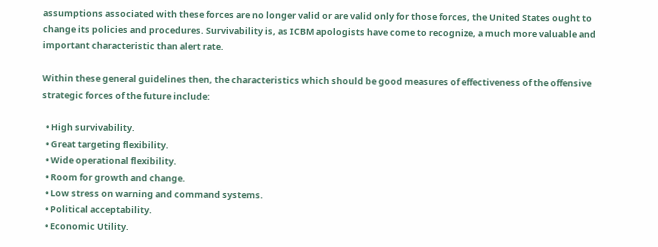assumptions associated with these forces are no longer valid or are valid only for those forces, the United States ought to change its policies and procedures. Survivability is, as ICBM apologists have come to recognize, a much more valuable and important characteristic than alert rate.

Within these general guidelines then, the characteristics which should be good measures of effectiveness of the offensive strategic forces of the future include:

  • High survivability.
  • Great targeting flexibility.
  • Wide operational flexibility.
  • Room for growth and change.
  • Low stress on warning and command systems.
  • Political acceptability.
  • Economic Utility.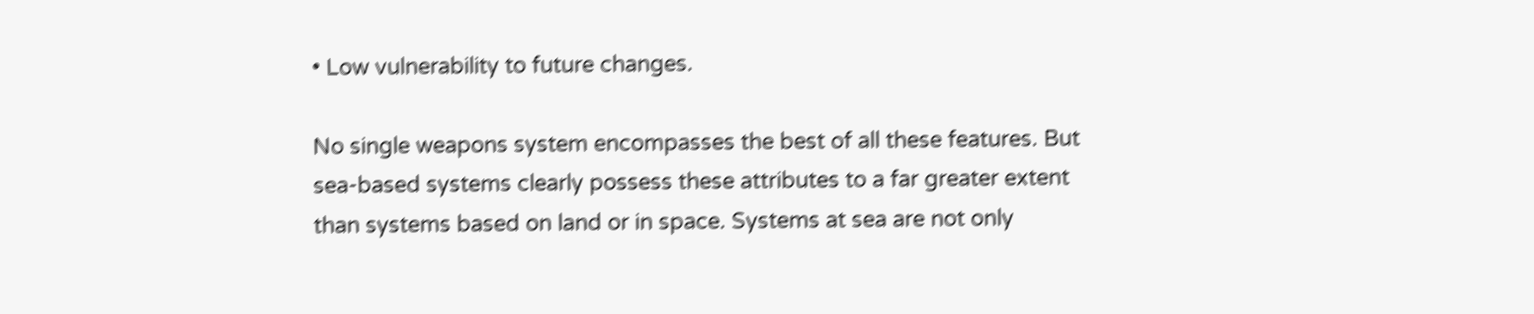• Low vulnerability to future changes.

No single weapons system encompasses the best of all these features. But sea-based systems clearly possess these attributes to a far greater extent than systems based on land or in space. Systems at sea are not only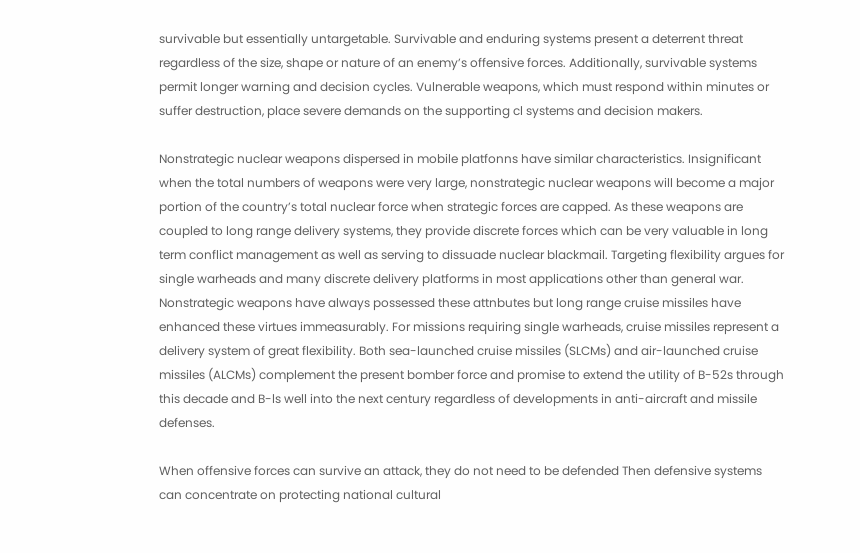survivable but essentially untargetable. Survivable and enduring systems present a deterrent threat regardless of the size, shape or nature of an enemy’s offensive forces. Additionally, survivable systems permit longer warning and decision cycles. Vulnerable weapons, which must respond within minutes or suffer destruction, place severe demands on the supporting cl systems and decision makers.

Nonstrategic nuclear weapons dispersed in mobile platfonns have similar characteristics. Insignificant when the total numbers of weapons were very large, nonstrategic nuclear weapons will become a major portion of the country’s total nuclear force when strategic forces are capped. As these weapons are coupled to long range delivery systems, they provide discrete forces which can be very valuable in long term conflict management as well as serving to dissuade nuclear blackmail. Targeting flexibility argues for single warheads and many discrete delivery platforms in most applications other than general war. Nonstrategic weapons have always possessed these attnbutes but long range cruise missiles have enhanced these virtues immeasurably. For missions requiring single warheads, cruise missiles represent a delivery system of great flexibility. Both sea-launched cruise missiles (SLCMs) and air-launched cruise missiles (ALCMs) complement the present bomber force and promise to extend the utility of B-52s through this decade and B-ls well into the next century regardless of developments in anti-aircraft and missile defenses.

When offensive forces can survive an attack, they do not need to be defended Then defensive systems can concentrate on protecting national cultural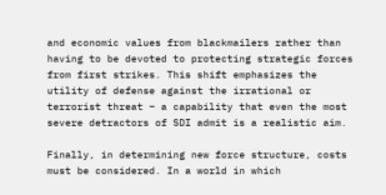and economic values from blackmailers rather than having to be devoted to protecting strategic forces from first strikes. This shift emphasizes the utility of defense against the irrational or terrorist threat – a capability that even the most severe detractors of SDI admit is a realistic aim.

Finally, in determining new force structure, costs must be considered. In a world in which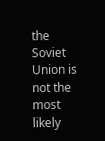the Soviet Union is not the most likely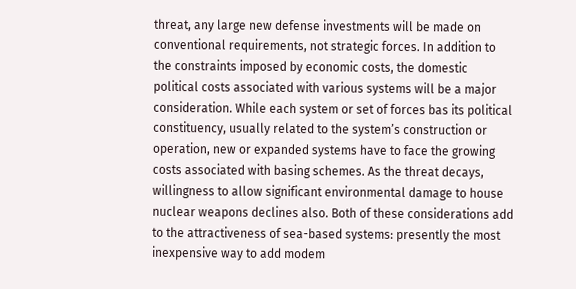threat, any large new defense investments will be made on conventional requirements, not strategic forces. In addition to the constraints imposed by economic costs, the domestic political costs associated with various systems will be a major consideration. While each system or set of forces bas its political constituency, usually related to the system’s construction or operation, new or expanded systems have to face the growing costs associated with basing schemes. As the threat decays, willingness to allow significant environmental damage to house nuclear weapons declines also. Both of these considerations add to the attractiveness of sea-based systems: presently the most inexpensive way to add modem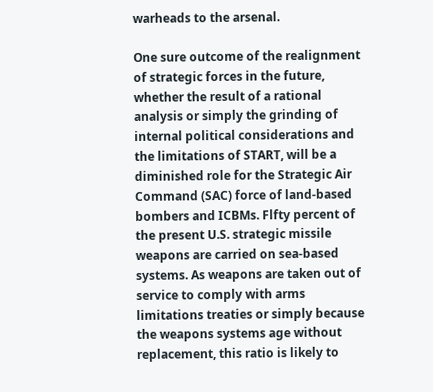warheads to the arsenal.

One sure outcome of the realignment of strategic forces in the future, whether the result of a rational analysis or simply the grinding of internal political considerations and the limitations of START, will be a diminished role for the Strategic Air Command (SAC) force of land-based bombers and ICBMs. Flfty percent of the present U.S. strategic missile weapons are carried on sea-based systems. As weapons are taken out of service to comply with arms limitations treaties or simply because the weapons systems age without replacement, this ratio is likely to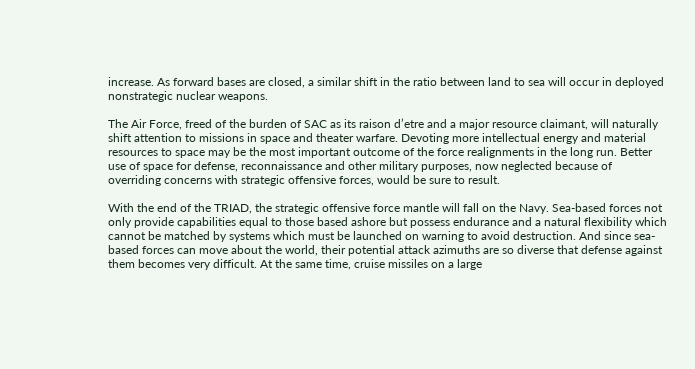increase. As forward bases are closed, a similar shift in the ratio between land to sea will occur in deployed nonstrategic nuclear weapons.

The Air Force, freed of the burden of SAC as its raison d’etre and a major resource claimant, will naturally shift attention to missions in space and theater warfare. Devoting more intellectual energy and material resources to space may be the most important outcome of the force realignments in the long run. Better use of space for defense, reconnaissance and other military purposes, now neglected because of overriding concerns with strategic offensive forces, would be sure to result.

With the end of the TRIAD, the strategic offensive force mantle will fall on the Navy. Sea-based forces not only provide capabilities equal to those based ashore but possess endurance and a natural flexibility which cannot be matched by systems which must be launched on warning to avoid destruction. And since sea-based forces can move about the world, their potential attack azimuths are so diverse that defense against them becomes very difficult. At the same time, cruise missiles on a large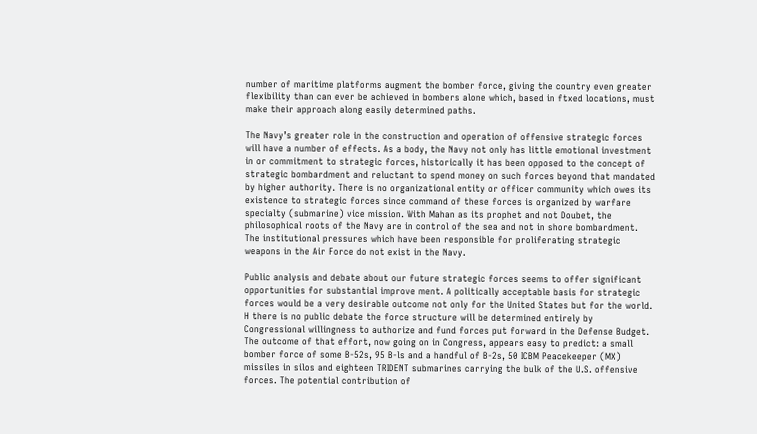number of maritime platforms augment the bomber force, giving the country even greater flexibility than can ever be achieved in bombers alone which, based in ftxed locations, must make their approach along easily determined paths.

The Navy’s greater role in the construction and operation of offensive strategic forces will have a number of effects. As a body, the Navy not only has little emotional investment in or commitment to strategic forces, historically it has been opposed to the concept of strategic bombardment and reluctant to spend money on such forces beyond that mandated by higher authority. There is no organizational entity or officer community which owes its existence to strategic forces since command of these forces is organized by warfare specialty (submarine) vice mission. With Mahan as its prophet and not Doubet, the philosophical roots of the Navy are in control of the sea and not in shore bombardment. The institutional pressures which have been responsible for proliferating strategic weapons in the Air Force do not exist in the Navy.

Public analysis and debate about our future strategic forces seems to offer significant opportunities for substantial improve ment. A politically acceptable basis for strategic forces would be a very desirable outcome not only for the United States but for the world. H there is no public debate the force structure will be determined entirely by Congressional willingness to authorize and fund forces put forward in the Defense Budget. The outcome of that effort, now going on in Congress, appears easy to predict: a small bomber force of some B-52s, 95 B-ls and a handful of B-2s, 50 ICBM Peacekeeper (MX) missiles in silos and eighteen TRIDENT submarines carrying the bulk of the U.S. offensive forces. The potential contribution of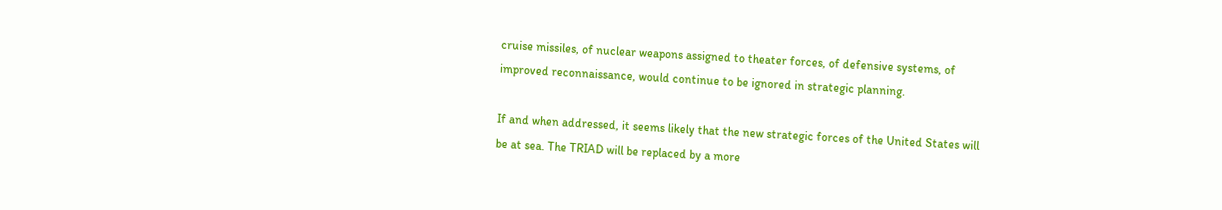cruise missiles, of nuclear weapons assigned to theater forces, of defensive systems, of improved reconnaissance, would continue to be ignored in strategic planning.

If and when addressed, it seems likely that the new strategic forces of the United States will be at sea. The TRIAD will be replaced by a more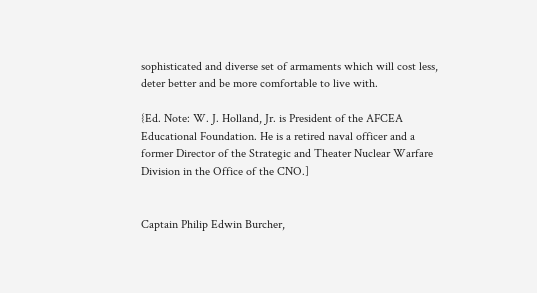sophisticated and diverse set of armaments which will cost less, deter better and be more comfortable to live with.

{Ed. Note: W. J. Holland, Jr. is President of the AFCEA Educational Foundation. He is a retired naval officer and a former Director of the Strategic and Theater Nuclear Warfare Division in the Office of the CNO.]


Captain Philip Edwin Burcher,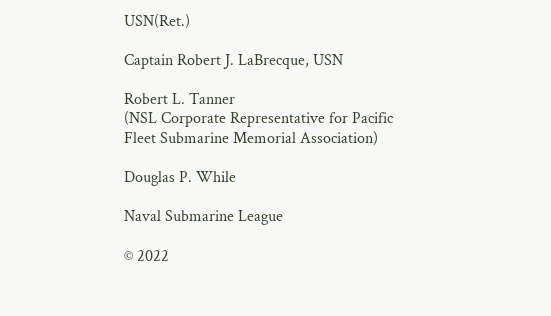USN(Ret.)

Captain Robert J. LaBrecque, USN

Robert L. Tanner
(NSL Corporate Representative for Pacific Fleet Submarine Memorial Association)

Douglas P. While

Naval Submarine League

© 2022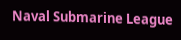Naval Submarine League